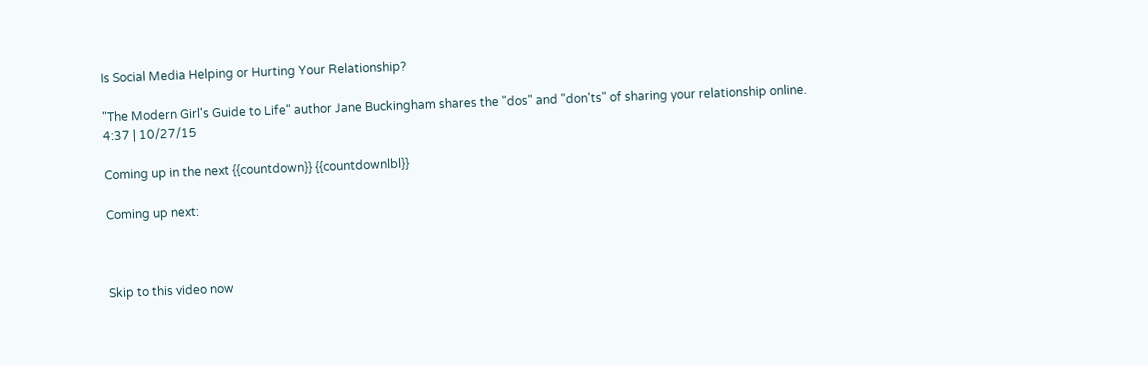Is Social Media Helping or Hurting Your Relationship?

"The Modern Girl's Guide to Life" author Jane Buckingham shares the "dos" and "don'ts" of sharing your relationship online.
4:37 | 10/27/15

Coming up in the next {{countdown}} {{countdownlbl}}

Coming up next:



Skip to this video now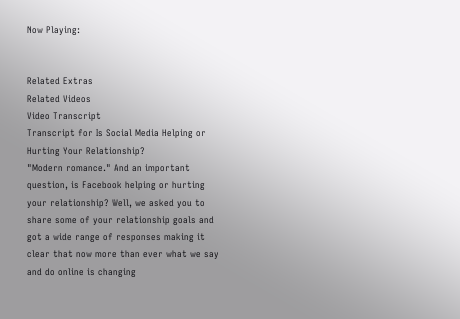Now Playing:


Related Extras
Related Videos
Video Transcript
Transcript for Is Social Media Helping or Hurting Your Relationship?
"Modern romance." And an important question, is Facebook helping or hurting your relationship? Well, we asked you to share some of your relationship goals and got a wide range of responses making it clear that now more than ever what we say and do online is changing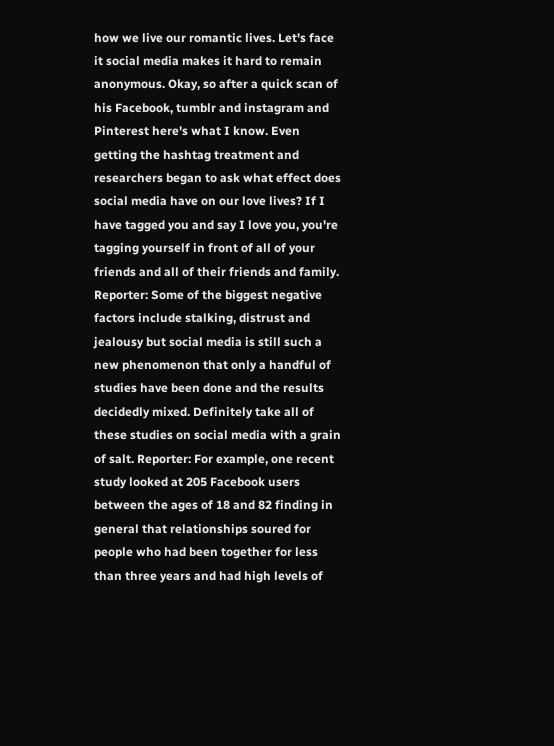how we live our romantic lives. Let's face it social media makes it hard to remain anonymous. Okay, so after a quick scan of his Facebook, tumblr and instagram and Pinterest here's what I know. Even getting the hashtag treatment and researchers began to ask what effect does social media have on our love lives? If I have tagged you and say I love you, you're tagging yourself in front of all of your friends and all of their friends and family. Reporter: Some of the biggest negative factors include stalking, distrust and jealousy but social media is still such a new phenomenon that only a handful of studies have been done and the results decidedly mixed. Definitely take all of these studies on social media with a grain of salt. Reporter: For example, one recent study looked at 205 Facebook users between the ages of 18 and 82 finding in general that relationships soured for people who had been together for less than three years and had high levels of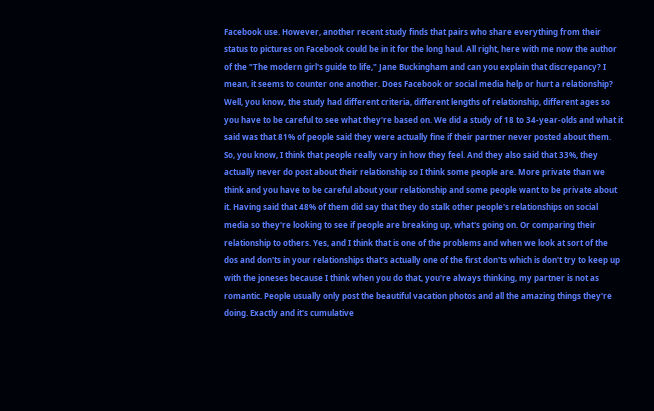Facebook use. However, another recent study finds that pairs who share everything from their status to pictures on Facebook could be in it for the long haul. All right, here with me now the author of the "The modern girl's guide to life," Jane Buckingham and can you explain that discrepancy? I mean, it seems to counter one another. Does Facebook or social media help or hurt a relationship? Well, you know, the study had different criteria, different lengths of relationship, different ages so you have to be careful to see what they're based on. We did a study of 18 to 34-year-olds and what it said was that 81% of people said they were actually fine if their partner never posted about them. So, you know, I think that people really vary in how they feel. And they also said that 33%, they actually never do post about their relationship so I think some people are. More private than we think and you have to be careful about your relationship and some people want to be private about it. Having said that 48% of them did say that they do stalk other people's relationships on social media so they're looking to see if people are breaking up, what's going on. Or comparing their relationship to others. Yes, and I think that is one of the problems and when we look at sort of the dos and don'ts in your relationships that's actually one of the first don'ts which is don't try to keep up with the joneses because I think when you do that, you're always thinking, my partner is not as romantic. People usually only post the beautiful vacation photos and all the amazing things they're doing. Exactly and it's cumulative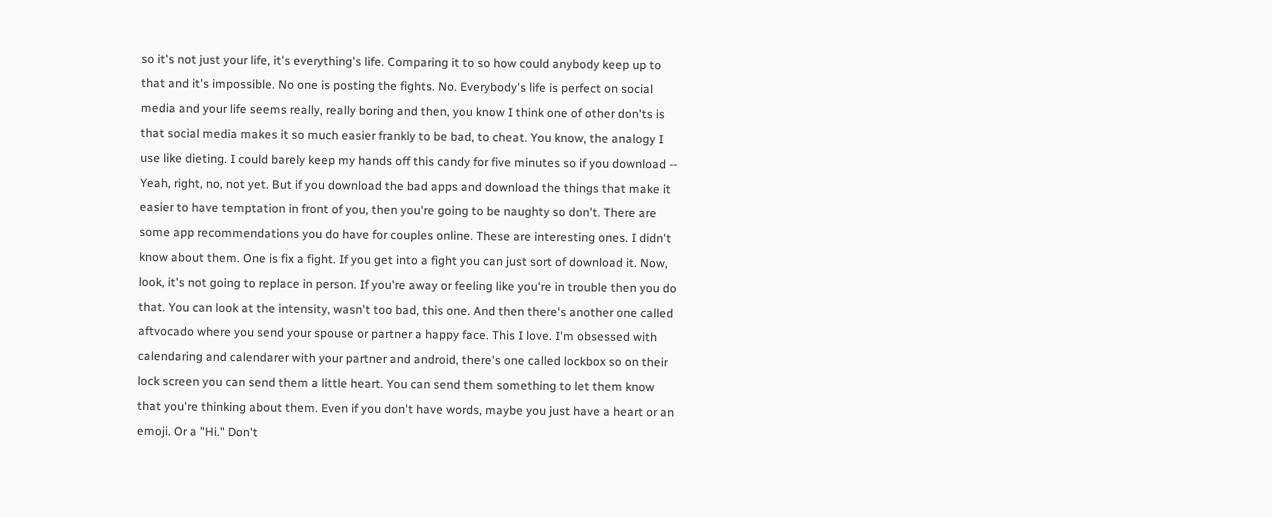so it's not just your life, it's everything's life. Comparing it to so how could anybody keep up to that and it's impossible. No one is posting the fights. No. Everybody's life is perfect on social media and your life seems really, really boring and then, you know I think one of other don'ts is that social media makes it so much easier frankly to be bad, to cheat. You know, the analogy I use like dieting. I could barely keep my hands off this candy for five minutes so if you download -- Yeah, right, no, not yet. But if you download the bad apps and download the things that make it easier to have temptation in front of you, then you're going to be naughty so don't. There are some app recommendations you do have for couples online. These are interesting ones. I didn't know about them. One is fix a fight. If you get into a fight you can just sort of download it. Now, look, it's not going to replace in person. If you're away or feeling like you're in trouble then you do that. You can look at the intensity, wasn't too bad, this one. And then there's another one called aftvocado where you send your spouse or partner a happy face. This I love. I'm obsessed with calendaring and calendarer with your partner and android, there's one called lockbox so on their lock screen you can send them a little heart. You can send them something to let them know that you're thinking about them. Even if you don't have words, maybe you just have a heart or an emoji. Or a "Hi." Don't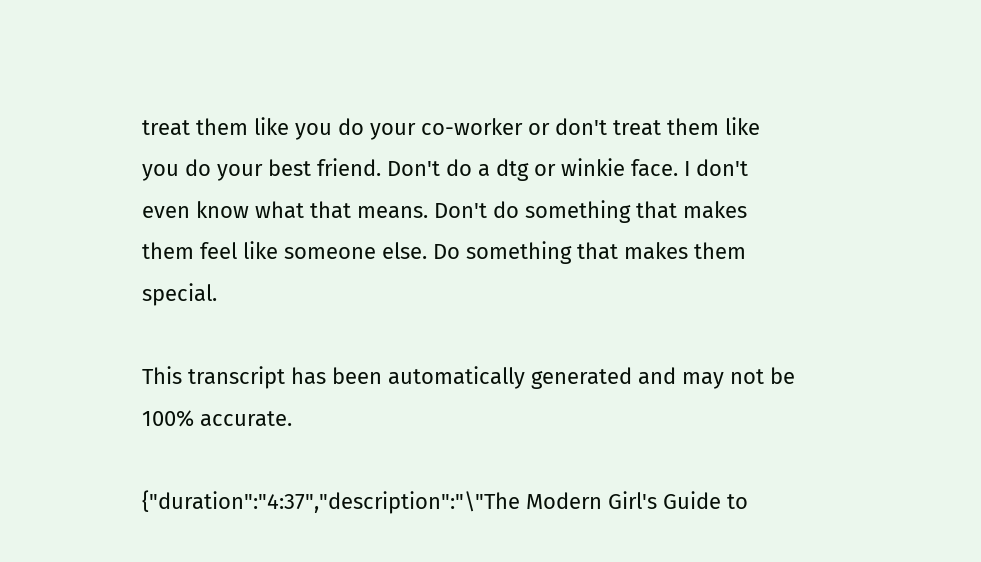treat them like you do your co-worker or don't treat them like you do your best friend. Don't do a dtg or winkie face. I don't even know what that means. Don't do something that makes them feel like someone else. Do something that makes them special.

This transcript has been automatically generated and may not be 100% accurate.

{"duration":"4:37","description":"\"The Modern Girl's Guide to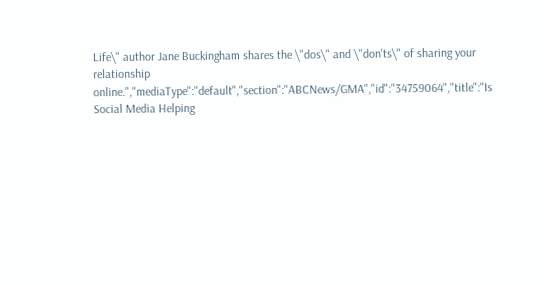Life\" author Jane Buckingham shares the \"dos\" and \"don'ts\" of sharing your relationship online.","mediaType":"default","section":"ABCNews/GMA","id":"34759064","title":"Is Social Media Helping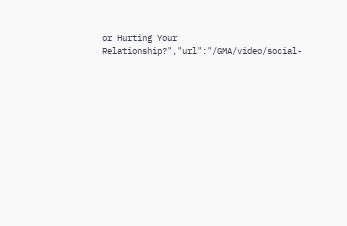or Hurting Your Relationship?","url":"/GMA/video/social-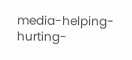media-helping-hurting-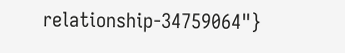relationship-34759064"}